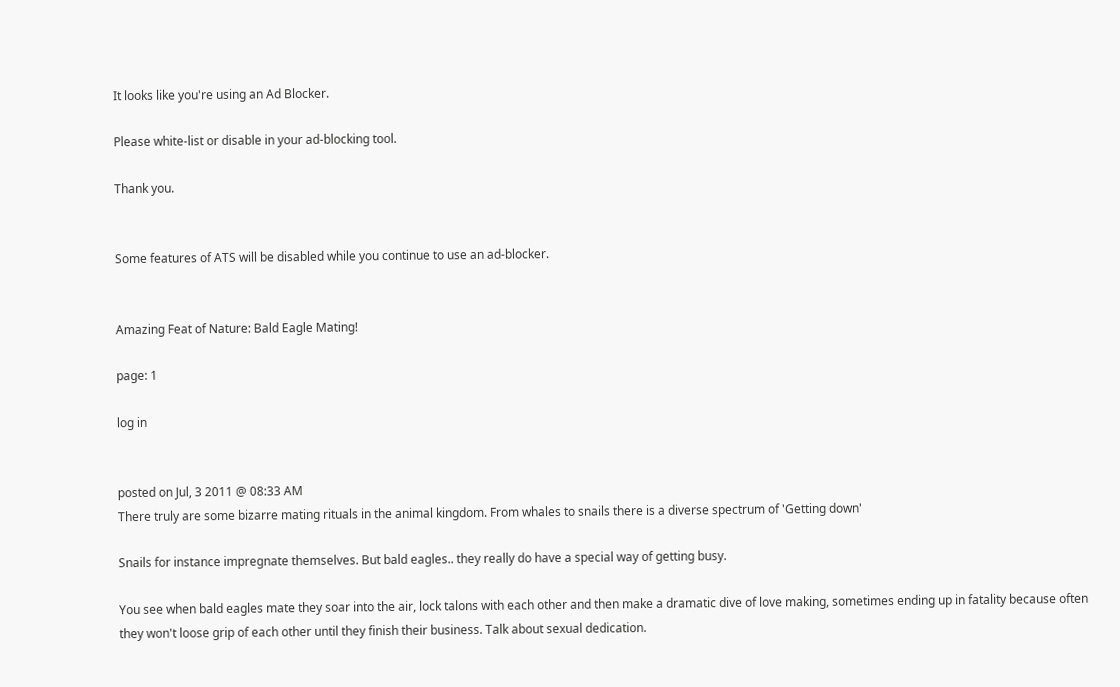It looks like you're using an Ad Blocker.

Please white-list or disable in your ad-blocking tool.

Thank you.


Some features of ATS will be disabled while you continue to use an ad-blocker.


Amazing Feat of Nature: Bald Eagle Mating!

page: 1

log in


posted on Jul, 3 2011 @ 08:33 AM
There truly are some bizarre mating rituals in the animal kingdom. From whales to snails there is a diverse spectrum of 'Getting down'

Snails for instance impregnate themselves. But bald eagles.. they really do have a special way of getting busy.

You see when bald eagles mate they soar into the air, lock talons with each other and then make a dramatic dive of love making, sometimes ending up in fatality because often they won't loose grip of each other until they finish their business. Talk about sexual dedication.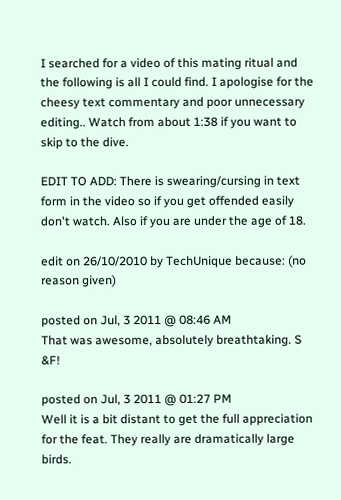I searched for a video of this mating ritual and the following is all I could find. I apologise for the cheesy text commentary and poor unnecessary editing.. Watch from about 1:38 if you want to skip to the dive.

EDIT TO ADD: There is swearing/cursing in text form in the video so if you get offended easily don't watch. Also if you are under the age of 18.

edit on 26/10/2010 by TechUnique because: (no reason given)

posted on Jul, 3 2011 @ 08:46 AM
That was awesome, absolutely breathtaking. S &F!

posted on Jul, 3 2011 @ 01:27 PM
Well it is a bit distant to get the full appreciation for the feat. They really are dramatically large birds.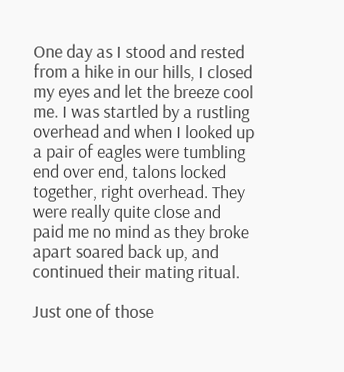One day as I stood and rested from a hike in our hills, I closed my eyes and let the breeze cool me. I was startled by a rustling overhead and when I looked up a pair of eagles were tumbling end over end, talons locked together, right overhead. They were really quite close and paid me no mind as they broke apart soared back up, and continued their mating ritual.

Just one of those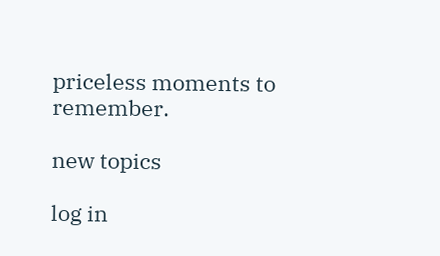priceless moments to remember.

new topics

log in